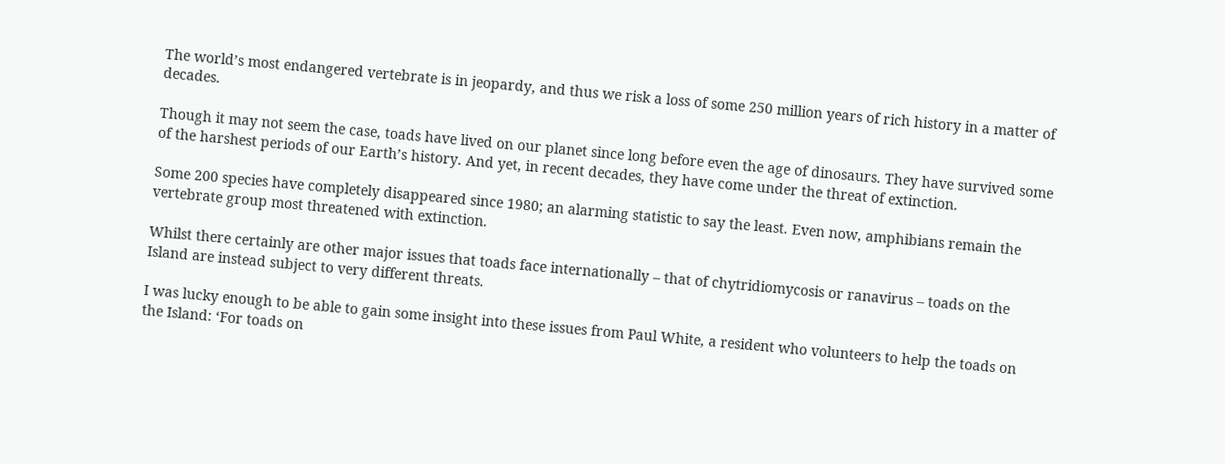The world’s most endangered vertebrate is in jeopardy, and thus we risk a loss of some 250 million years of rich history in a matter of decades.

Though it may not seem the case, toads have lived on our planet since long before even the age of dinosaurs. They have survived some of the harshest periods of our Earth’s history. And yet, in recent decades, they have come under the threat of extinction.

Some 200 species have completely disappeared since 1980; an alarming statistic to say the least. Even now, amphibians remain the vertebrate group most threatened with extinction.

Whilst there certainly are other major issues that toads face internationally – that of chytridiomycosis or ranavirus – toads on the Island are instead subject to very different threats.

I was lucky enough to be able to gain some insight into these issues from Paul White, a resident who volunteers to help the toads on the Island: ‘For toads on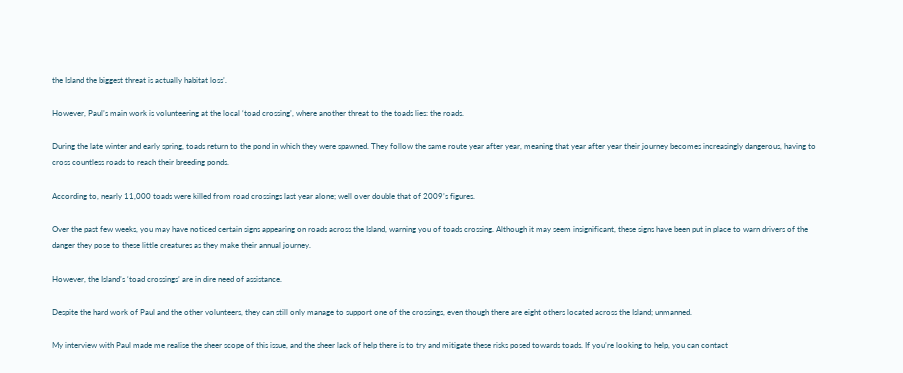the Island the biggest threat is actually habitat loss’.

However, Paul’s main work is volunteering at the local ‘toad crossing’, where another threat to the toads lies: the roads.

During the late winter and early spring, toads return to the pond in which they were spawned. They follow the same route year after year, meaning that year after year their journey becomes increasingly dangerous, having to cross countless roads to reach their breeding ponds.

According to, nearly 11,000 toads were killed from road crossings last year alone; well over double that of 2009’s figures.

Over the past few weeks, you may have noticed certain signs appearing on roads across the Island, warning you of toads crossing. Although it may seem insignificant, these signs have been put in place to warn drivers of the danger they pose to these little creatures as they make their annual journey.

However, the Island’s ‘toad crossings’ are in dire need of assistance.

Despite the hard work of Paul and the other volunteers, they can still only manage to support one of the crossings, even though there are eight others located across the Island; unmanned.

My interview with Paul made me realise the sheer scope of this issue, and the sheer lack of help there is to try and mitigate these risks posed towards toads. If you’re looking to help, you can contact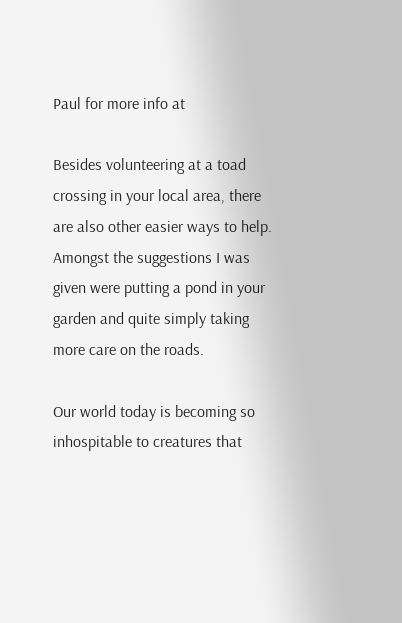Paul for more info at

Besides volunteering at a toad crossing in your local area, there are also other easier ways to help. Amongst the suggestions I was given were putting a pond in your garden and quite simply taking more care on the roads.

Our world today is becoming so inhospitable to creatures that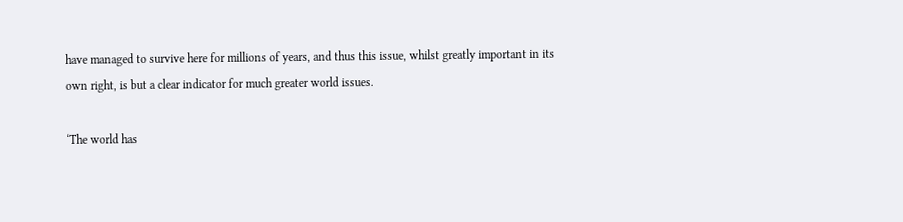have managed to survive here for millions of years, and thus this issue, whilst greatly important in its own right, is but a clear indicator for much greater world issues.

‘The world has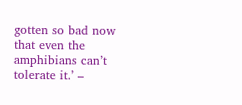gotten so bad now that even the amphibians can’t tolerate it.’ –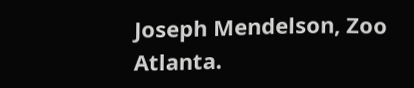Joseph Mendelson, Zoo Atlanta.